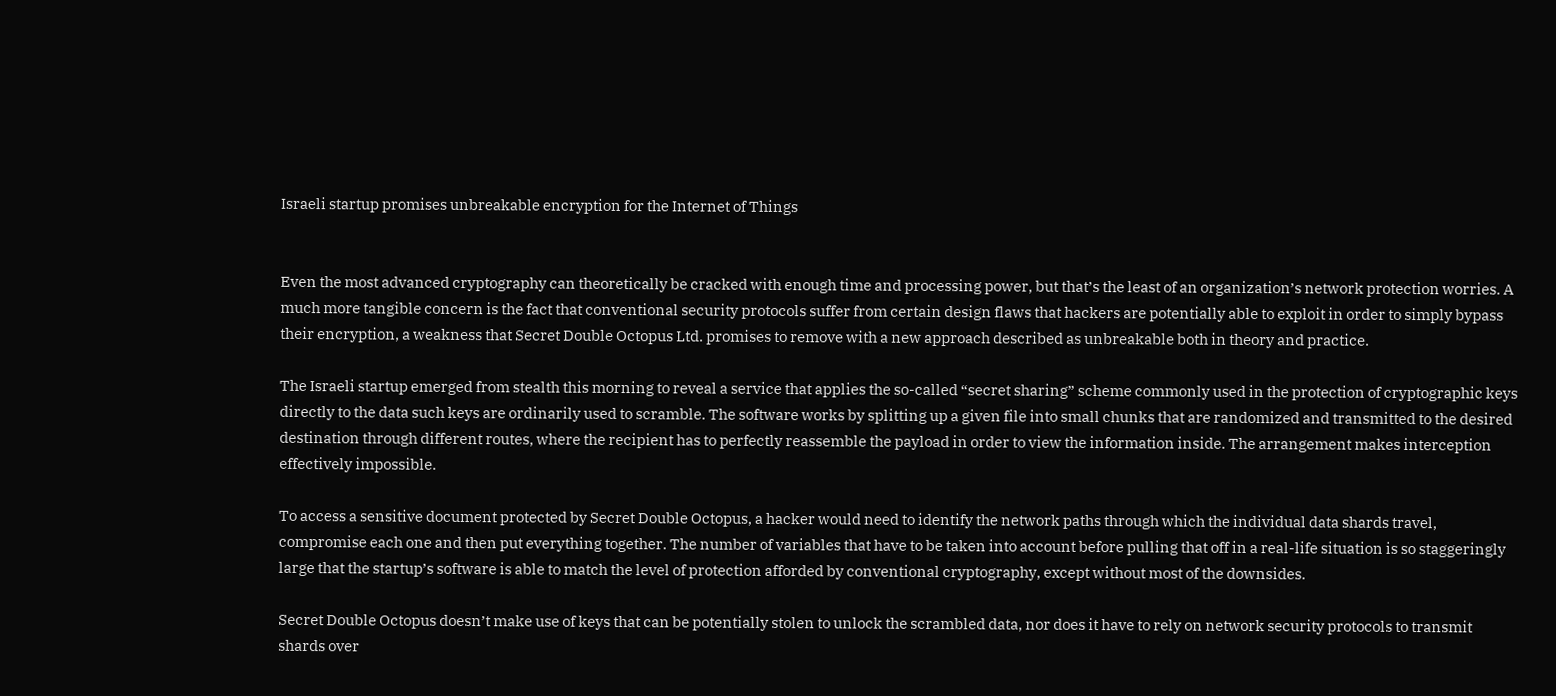Israeli startup promises unbreakable encryption for the Internet of Things


Even the most advanced cryptography can theoretically be cracked with enough time and processing power, but that’s the least of an organization’s network protection worries. A much more tangible concern is the fact that conventional security protocols suffer from certain design flaws that hackers are potentially able to exploit in order to simply bypass their encryption, a weakness that Secret Double Octopus Ltd. promises to remove with a new approach described as unbreakable both in theory and practice.

The Israeli startup emerged from stealth this morning to reveal a service that applies the so-called “secret sharing” scheme commonly used in the protection of cryptographic keys directly to the data such keys are ordinarily used to scramble. The software works by splitting up a given file into small chunks that are randomized and transmitted to the desired destination through different routes, where the recipient has to perfectly reassemble the payload in order to view the information inside. The arrangement makes interception effectively impossible.

To access a sensitive document protected by Secret Double Octopus, a hacker would need to identify the network paths through which the individual data shards travel, compromise each one and then put everything together. The number of variables that have to be taken into account before pulling that off in a real-life situation is so staggeringly large that the startup’s software is able to match the level of protection afforded by conventional cryptography, except without most of the downsides.

Secret Double Octopus doesn’t make use of keys that can be potentially stolen to unlock the scrambled data, nor does it have to rely on network security protocols to transmit shards over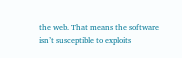the web. That means the software isn’t susceptible to exploits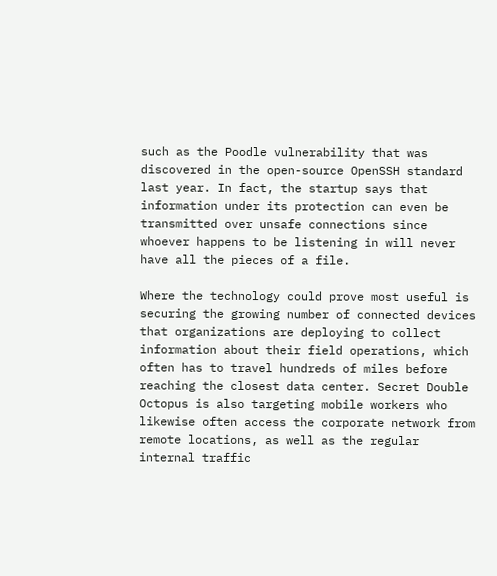such as the Poodle vulnerability that was discovered in the open-source OpenSSH standard last year. In fact, the startup says that information under its protection can even be transmitted over unsafe connections since whoever happens to be listening in will never have all the pieces of a file.

Where the technology could prove most useful is securing the growing number of connected devices that organizations are deploying to collect information about their field operations, which often has to travel hundreds of miles before reaching the closest data center. Secret Double Octopus is also targeting mobile workers who likewise often access the corporate network from remote locations, as well as the regular internal traffic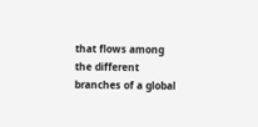that flows among the different branches of a global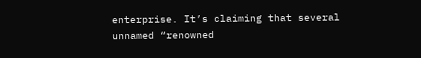enterprise. It’s claiming that several unnamed “renowned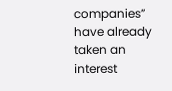companies” have already taken an interest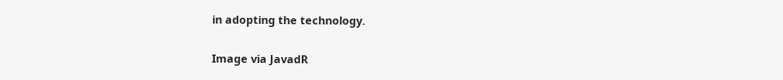in adopting the technology.

Image via JavadR